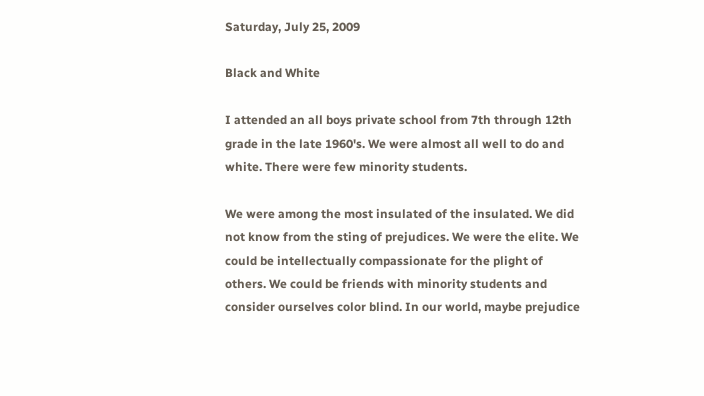Saturday, July 25, 2009

Black and White

I attended an all boys private school from 7th through 12th grade in the late 1960's. We were almost all well to do and white. There were few minority students.

We were among the most insulated of the insulated. We did not know from the sting of prejudices. We were the elite. We could be intellectually compassionate for the plight of others. We could be friends with minority students and consider ourselves color blind. In our world, maybe prejudice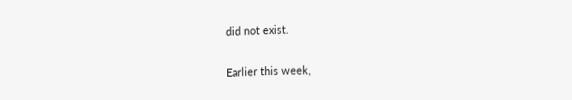did not exist.

Earlier this week,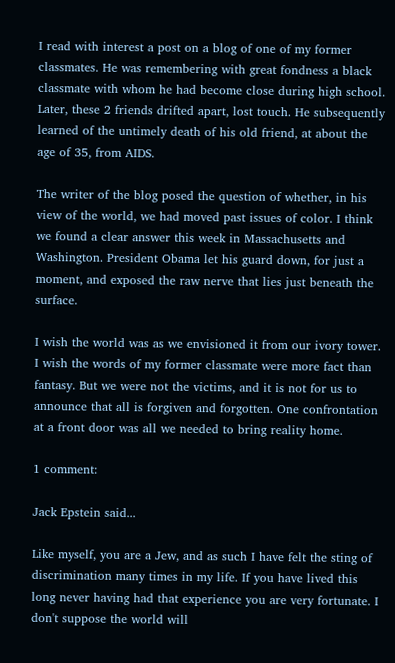I read with interest a post on a blog of one of my former classmates. He was remembering with great fondness a black classmate with whom he had become close during high school. Later, these 2 friends drifted apart, lost touch. He subsequently learned of the untimely death of his old friend, at about the age of 35, from AIDS.

The writer of the blog posed the question of whether, in his view of the world, we had moved past issues of color. I think we found a clear answer this week in Massachusetts and Washington. President Obama let his guard down, for just a moment, and exposed the raw nerve that lies just beneath the surface.

I wish the world was as we envisioned it from our ivory tower. I wish the words of my former classmate were more fact than fantasy. But we were not the victims, and it is not for us to announce that all is forgiven and forgotten. One confrontation at a front door was all we needed to bring reality home.

1 comment:

Jack Epstein said...

Like myself, you are a Jew, and as such I have felt the sting of discrimination many times in my life. If you have lived this long never having had that experience you are very fortunate. I don't suppose the world will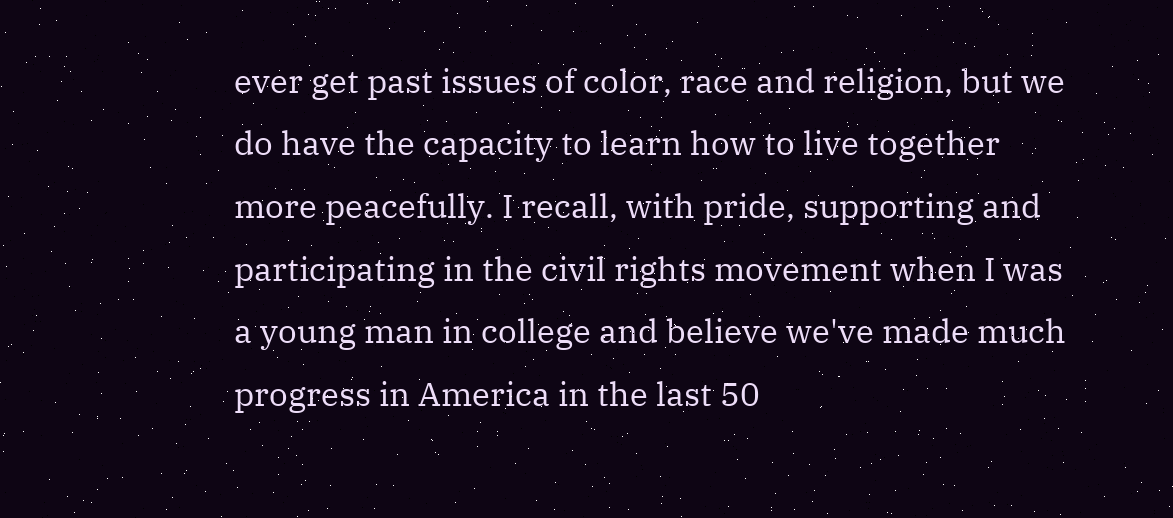ever get past issues of color, race and religion, but we do have the capacity to learn how to live together more peacefully. I recall, with pride, supporting and participating in the civil rights movement when I was a young man in college and believe we've made much progress in America in the last 50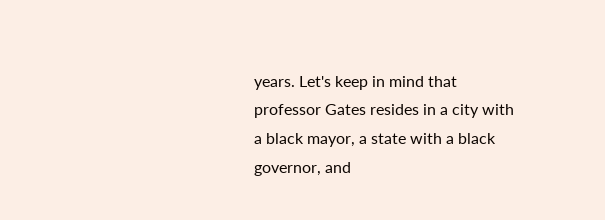years. Let's keep in mind that professor Gates resides in a city with a black mayor, a state with a black governor, and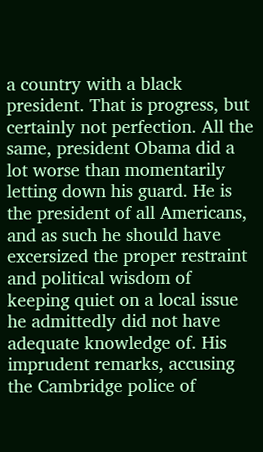a country with a black president. That is progress, but certainly not perfection. All the same, president Obama did a lot worse than momentarily letting down his guard. He is the president of all Americans, and as such he should have excersized the proper restraint and political wisdom of keeping quiet on a local issue he admittedly did not have adequate knowledge of. His imprudent remarks, accusing the Cambridge police of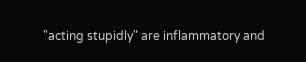"acting stupidly" are inflammatory and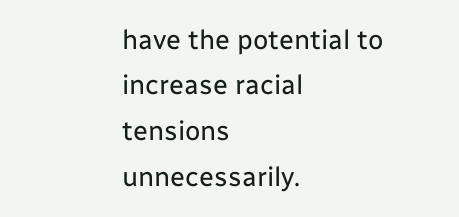have the potential to increase racial tensions unnecessarily.